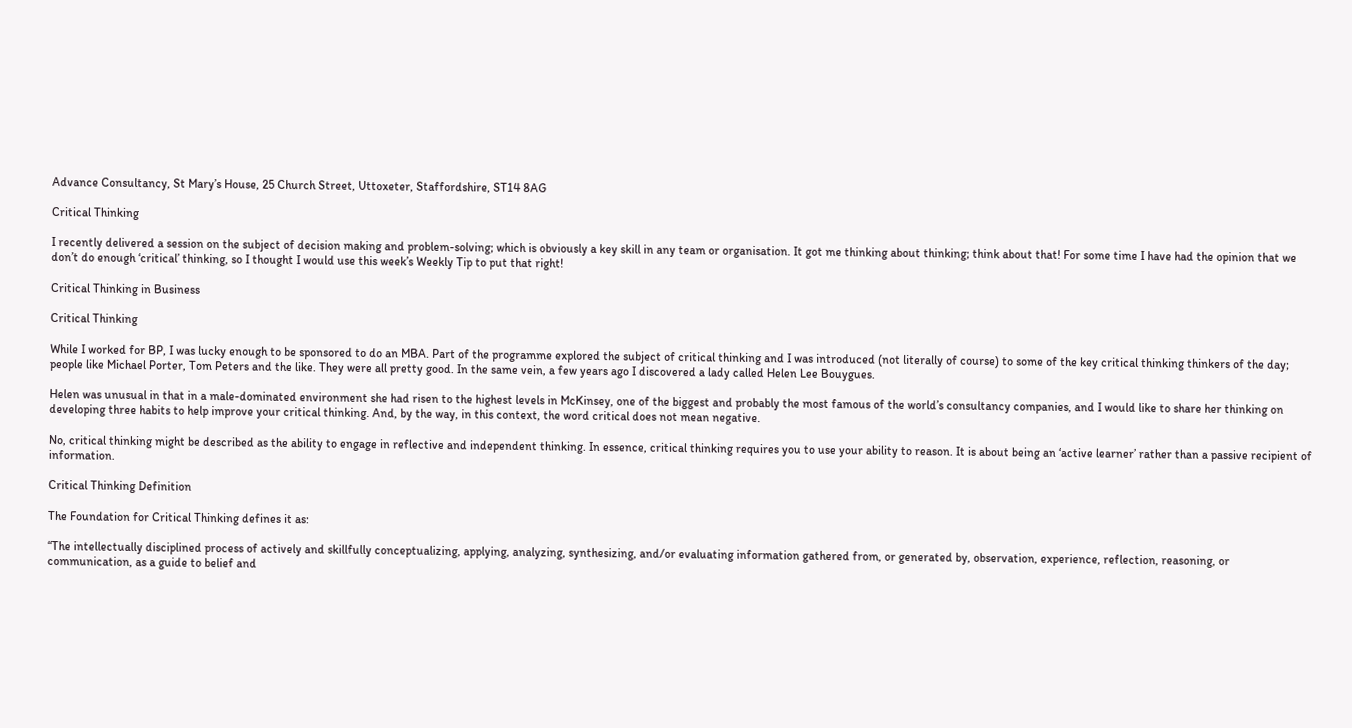Advance Consultancy, St Mary’s House, 25 Church Street, Uttoxeter, Staffordshire, ST14 8AG

Critical Thinking

I recently delivered a session on the subject of decision making and problem-solving; which is obviously a key skill in any team or organisation. It got me thinking about thinking; think about that! For some time I have had the opinion that we don’t do enough ‘critical’ thinking, so I thought I would use this week’s Weekly Tip to put that right!

Critical Thinking in Business

Critical Thinking

While I worked for BP, I was lucky enough to be sponsored to do an MBA. Part of the programme explored the subject of critical thinking and I was introduced (not literally of course) to some of the key critical thinking thinkers of the day; people like Michael Porter, Tom Peters and the like. They were all pretty good. In the same vein, a few years ago I discovered a lady called Helen Lee Bouygues.

Helen was unusual in that in a male-dominated environment she had risen to the highest levels in McKinsey, one of the biggest and probably the most famous of the world’s consultancy companies, and I would like to share her thinking on developing three habits to help improve your critical thinking. And, by the way, in this context, the word critical does not mean negative.

No, critical thinking might be described as the ability to engage in reflective and independent thinking. In essence, critical thinking requires you to use your ability to reason. It is about being an ‘active learner’ rather than a passive recipient of information.

Critical Thinking Definition

The Foundation for Critical Thinking defines it as:

“The intellectually disciplined process of actively and skillfully conceptualizing, applying, analyzing, synthesizing, and/or evaluating information gathered from, or generated by, observation, experience, reflection, reasoning, or communication, as a guide to belief and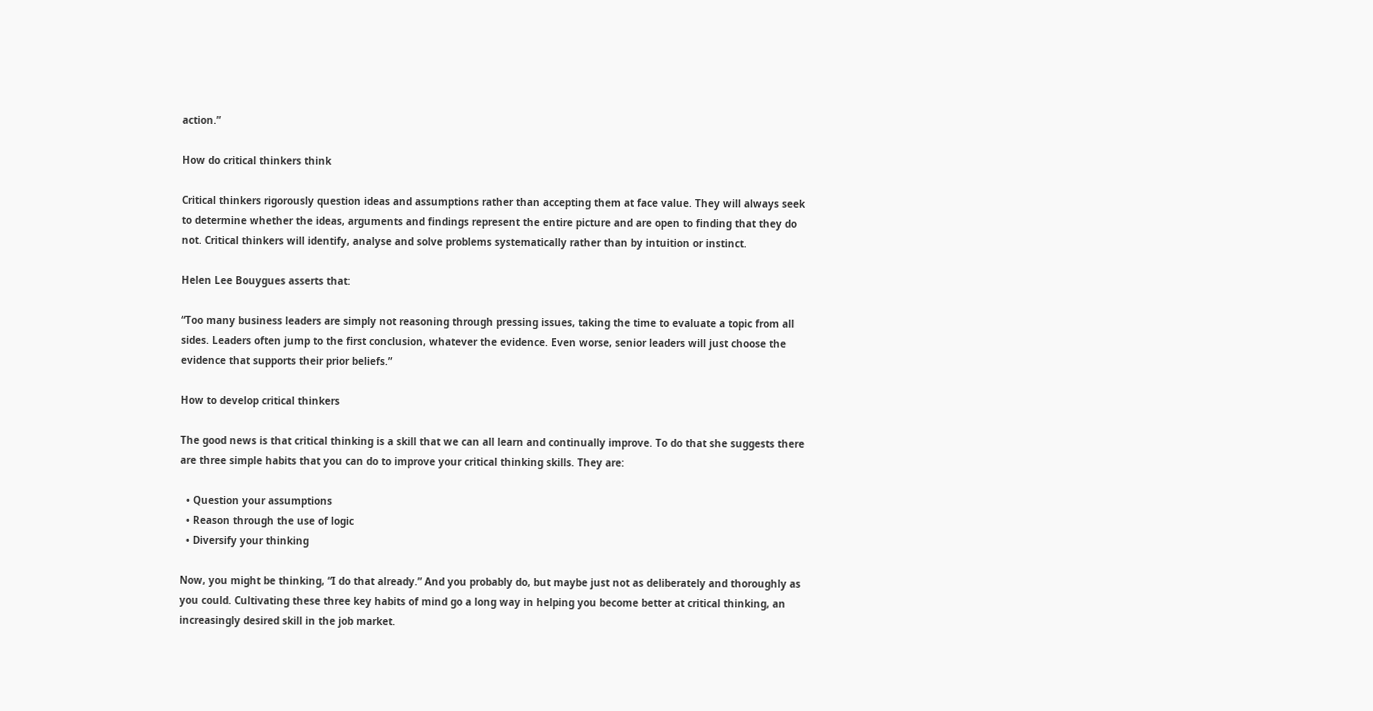action.”

How do critical thinkers think

Critical thinkers rigorously question ideas and assumptions rather than accepting them at face value. They will always seek to determine whether the ideas, arguments and findings represent the entire picture and are open to finding that they do not. Critical thinkers will identify, analyse and solve problems systematically rather than by intuition or instinct.

Helen Lee Bouygues asserts that:

“Too many business leaders are simply not reasoning through pressing issues, taking the time to evaluate a topic from all sides. Leaders often jump to the first conclusion, whatever the evidence. Even worse, senior leaders will just choose the evidence that supports their prior beliefs.”

How to develop critical thinkers

The good news is that critical thinking is a skill that we can all learn and continually improve. To do that she suggests there are three simple habits that you can do to improve your critical thinking skills. They are:

  • Question your assumptions
  • Reason through the use of logic
  • Diversify your thinking

Now, you might be thinking, “I do that already.” And you probably do, but maybe just not as deliberately and thoroughly as you could. Cultivating these three key habits of mind go a long way in helping you become better at critical thinking, an increasingly desired skill in the job market.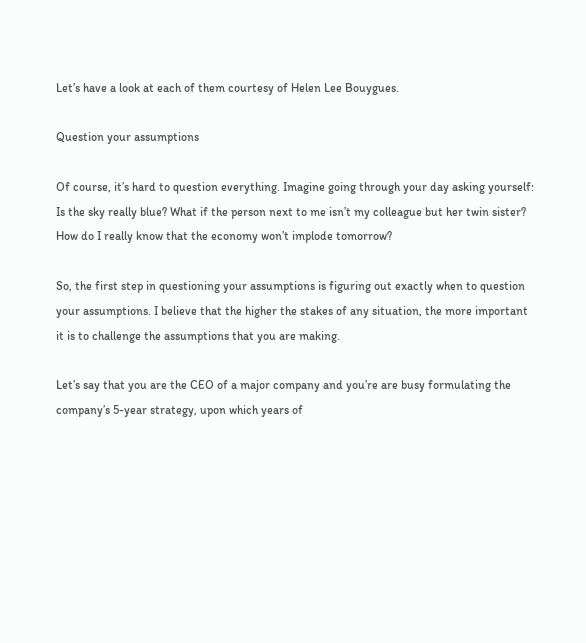Let’s have a look at each of them courtesy of Helen Lee Bouygues.

Question your assumptions

Of course, it’s hard to question everything. Imagine going through your day asking yourself: Is the sky really blue? What if the person next to me isn’t my colleague but her twin sister? How do I really know that the economy won’t implode tomorrow?

So, the first step in questioning your assumptions is figuring out exactly when to question your assumptions. I believe that the higher the stakes of any situation, the more important it is to challenge the assumptions that you are making.

Let’s say that you are the CEO of a major company and you’re are busy formulating the company’s 5-year strategy, upon which years of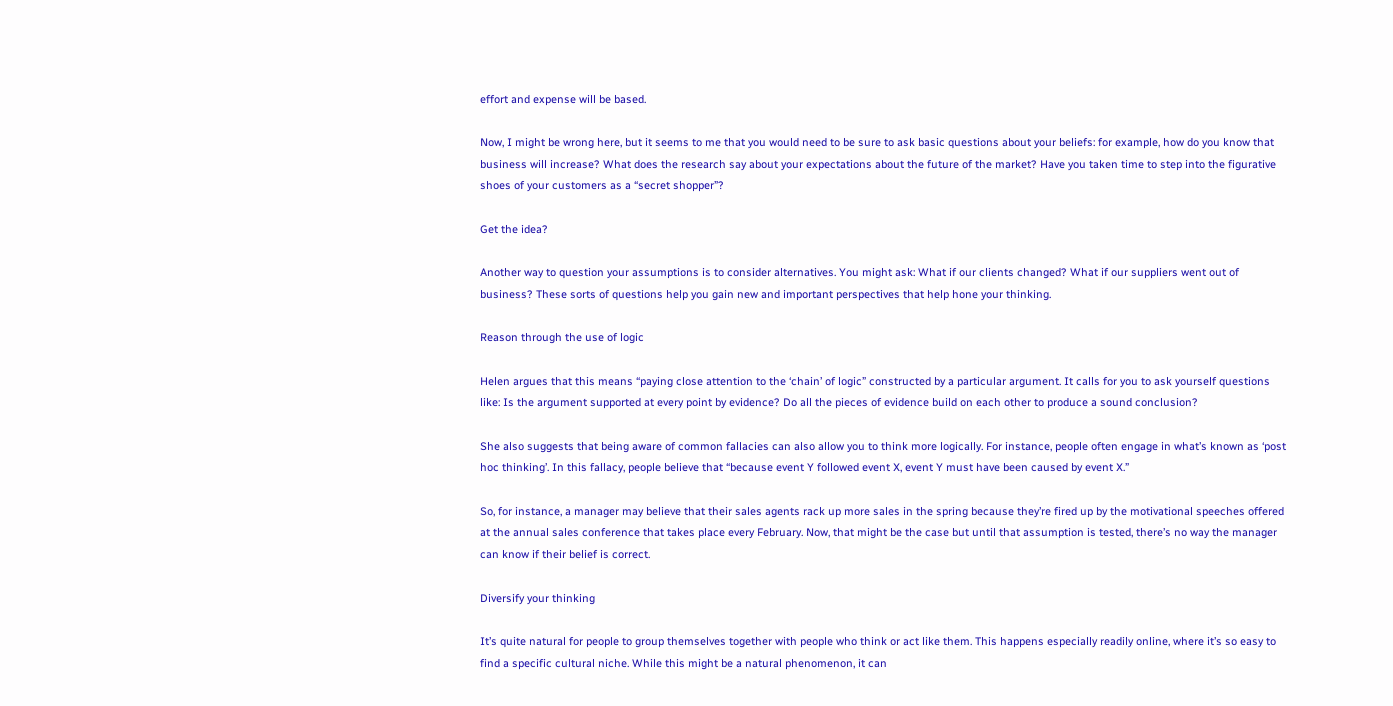effort and expense will be based.

Now, I might be wrong here, but it seems to me that you would need to be sure to ask basic questions about your beliefs: for example, how do you know that business will increase? What does the research say about your expectations about the future of the market? Have you taken time to step into the figurative shoes of your customers as a “secret shopper”?

Get the idea?

Another way to question your assumptions is to consider alternatives. You might ask: What if our clients changed? What if our suppliers went out of business? These sorts of questions help you gain new and important perspectives that help hone your thinking.

Reason through the use of logic

Helen argues that this means “paying close attention to the ‘chain’ of logic” constructed by a particular argument. It calls for you to ask yourself questions like: Is the argument supported at every point by evidence? Do all the pieces of evidence build on each other to produce a sound conclusion?

She also suggests that being aware of common fallacies can also allow you to think more logically. For instance, people often engage in what’s known as ‘post hoc thinking’. In this fallacy, people believe that “because event Y followed event X, event Y must have been caused by event X.”

So, for instance, a manager may believe that their sales agents rack up more sales in the spring because they’re fired up by the motivational speeches offered at the annual sales conference that takes place every February. Now, that might be the case but until that assumption is tested, there’s no way the manager can know if their belief is correct.

Diversify your thinking

It’s quite natural for people to group themselves together with people who think or act like them. This happens especially readily online, where it’s so easy to find a specific cultural niche. While this might be a natural phenomenon, it can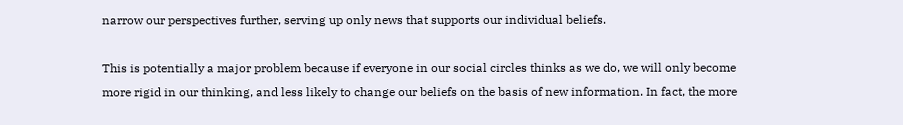narrow our perspectives further, serving up only news that supports our individual beliefs.

This is potentially a major problem because if everyone in our social circles thinks as we do, we will only become more rigid in our thinking, and less likely to change our beliefs on the basis of new information. In fact, the more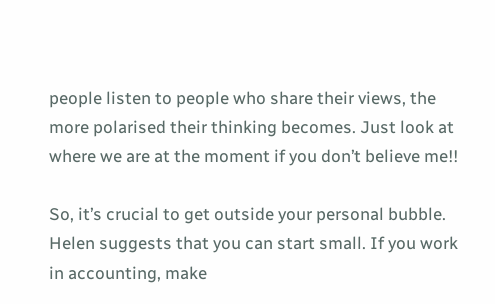people listen to people who share their views, the more polarised their thinking becomes. Just look at where we are at the moment if you don’t believe me!!

So, it’s crucial to get outside your personal bubble. Helen suggests that you can start small. If you work in accounting, make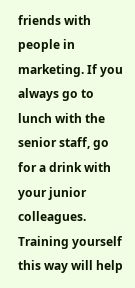friends with people in marketing. If you always go to lunch with the senior staff, go for a drink with your junior colleagues. Training yourself this way will help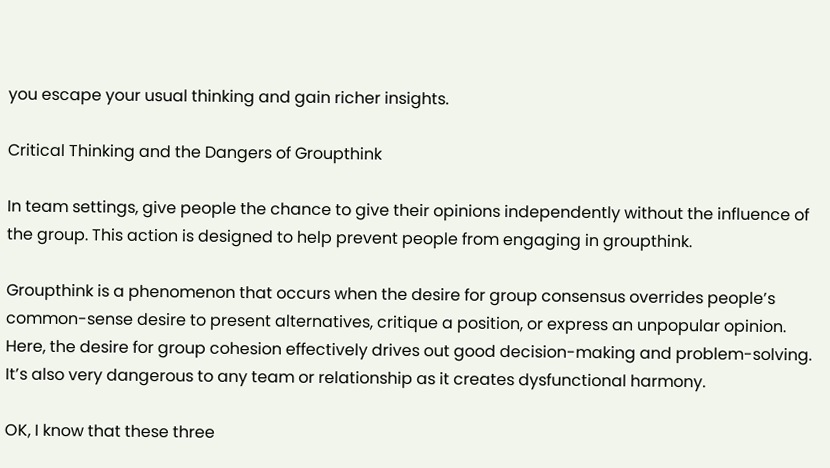you escape your usual thinking and gain richer insights.

Critical Thinking and the Dangers of Groupthink

In team settings, give people the chance to give their opinions independently without the influence of the group. This action is designed to help prevent people from engaging in groupthink.

Groupthink is a phenomenon that occurs when the desire for group consensus overrides people’s common-sense desire to present alternatives, critique a position, or express an unpopular opinion. Here, the desire for group cohesion effectively drives out good decision-making and problem-solving. It’s also very dangerous to any team or relationship as it creates dysfunctional harmony.

OK, I know that these three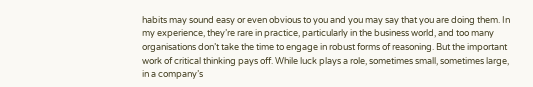habits may sound easy or even obvious to you and you may say that you are doing them. In my experience, they’re rare in practice, particularly in the business world, and too many organisations don’t take the time to engage in robust forms of reasoning. But the important work of critical thinking pays off. While luck plays a role, sometimes small, sometimes large, in a company’s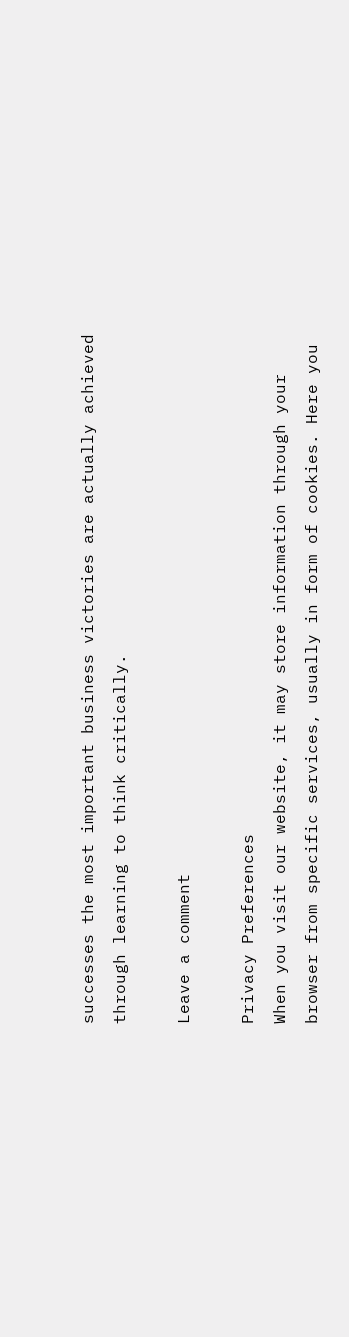successes the most important business victories are actually achieved through learning to think critically.

Leave a comment

Privacy Preferences
When you visit our website, it may store information through your browser from specific services, usually in form of cookies. Here you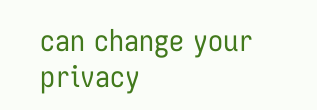can change your privacy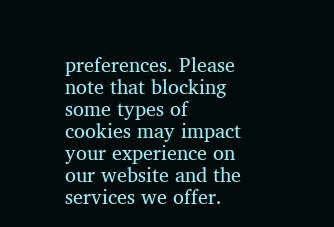preferences. Please note that blocking some types of cookies may impact your experience on our website and the services we offer.